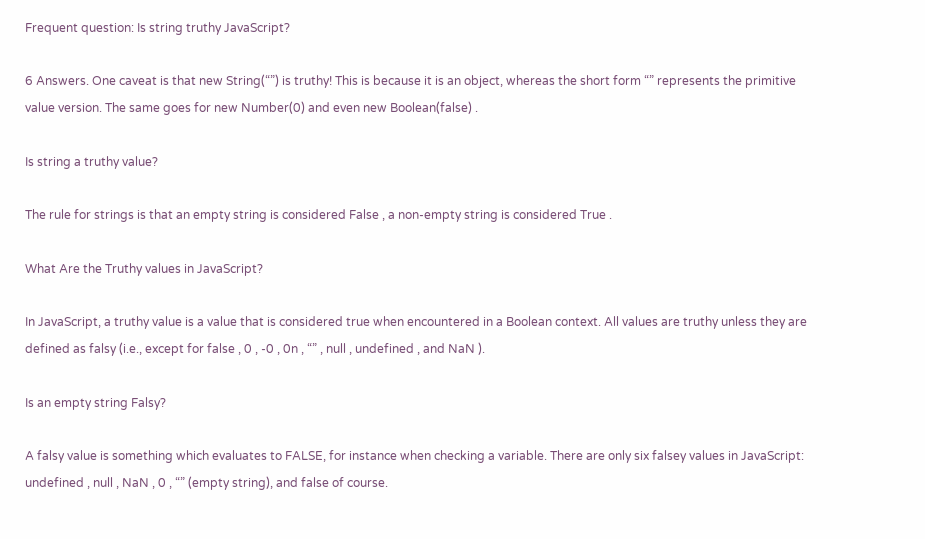Frequent question: Is string truthy JavaScript?

6 Answers. One caveat is that new String(“”) is truthy! This is because it is an object, whereas the short form “” represents the primitive value version. The same goes for new Number(0) and even new Boolean(false) .

Is string a truthy value?

The rule for strings is that an empty string is considered False , a non-empty string is considered True .

What Are the Truthy values in JavaScript?

In JavaScript, a truthy value is a value that is considered true when encountered in a Boolean context. All values are truthy unless they are defined as falsy (i.e., except for false , 0 , -0 , 0n , “” , null , undefined , and NaN ).

Is an empty string Falsy?

A falsy value is something which evaluates to FALSE, for instance when checking a variable. There are only six falsey values in JavaScript: undefined , null , NaN , 0 , “” (empty string), and false of course.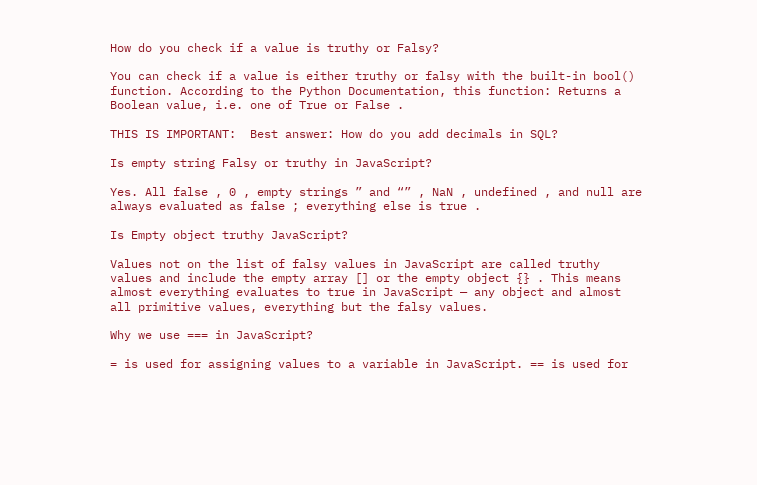How do you check if a value is truthy or Falsy?

You can check if a value is either truthy or falsy with the built-in bool() function. According to the Python Documentation, this function: Returns a Boolean value, i.e. one of True or False .

THIS IS IMPORTANT:  Best answer: How do you add decimals in SQL?

Is empty string Falsy or truthy in JavaScript?

Yes. All false , 0 , empty strings ” and “” , NaN , undefined , and null are always evaluated as false ; everything else is true .

Is Empty object truthy JavaScript?

Values not on the list of falsy values in JavaScript are called truthy values and include the empty array [] or the empty object {} . This means almost everything evaluates to true in JavaScript — any object and almost all primitive values, everything but the falsy values.

Why we use === in JavaScript?

= is used for assigning values to a variable in JavaScript. == is used for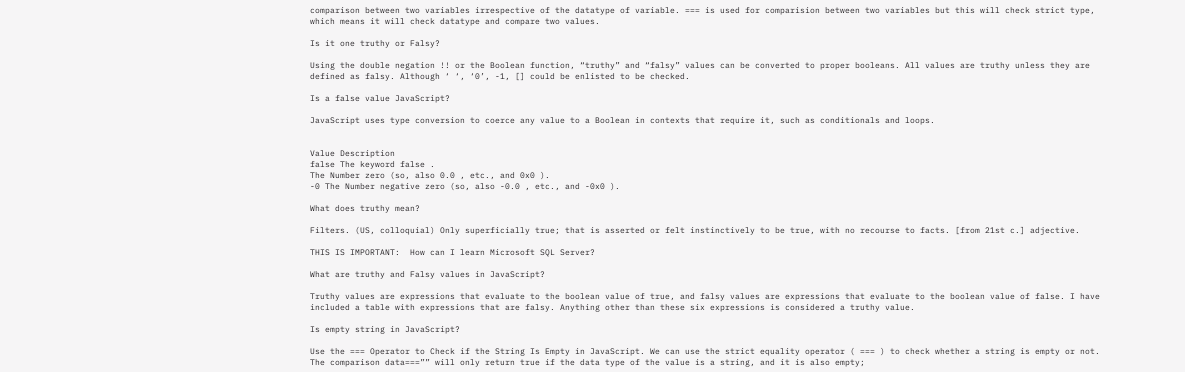comparison between two variables irrespective of the datatype of variable. === is used for comparision between two variables but this will check strict type, which means it will check datatype and compare two values.

Is it one truthy or Falsy?

Using the double negation !! or the Boolean function, “truthy” and “falsy” values can be converted to proper booleans. All values are truthy unless they are defined as falsy. Although ‘ ‘, ‘0’, -1, [] could be enlisted to be checked.

Is a false value JavaScript?

JavaScript uses type conversion to coerce any value to a Boolean in contexts that require it, such as conditionals and loops.


Value Description
false The keyword false .
The Number zero (so, also 0.0 , etc., and 0x0 ).
-0 The Number negative zero (so, also -0.0 , etc., and -0x0 ).

What does truthy mean?

Filters. (US, colloquial) Only superficially true; that is asserted or felt instinctively to be true, with no recourse to facts. [from 21st c.] adjective.

THIS IS IMPORTANT:  How can I learn Microsoft SQL Server?

What are truthy and Falsy values in JavaScript?

Truthy values are expressions that evaluate to the boolean value of true, and falsy values are expressions that evaluate to the boolean value of false. I have included a table with expressions that are falsy. Anything other than these six expressions is considered a truthy value.

Is empty string in JavaScript?

Use the === Operator to Check if the String Is Empty in JavaScript. We can use the strict equality operator ( === ) to check whether a string is empty or not. The comparison data===”” will only return true if the data type of the value is a string, and it is also empty;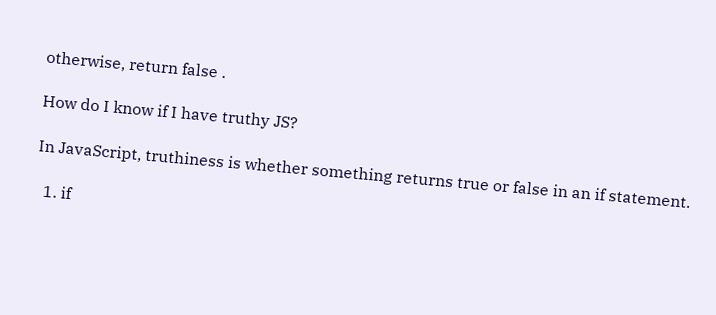otherwise, return false .

How do I know if I have truthy JS?

In JavaScript, truthiness is whether something returns true or false in an if statement.

  1. if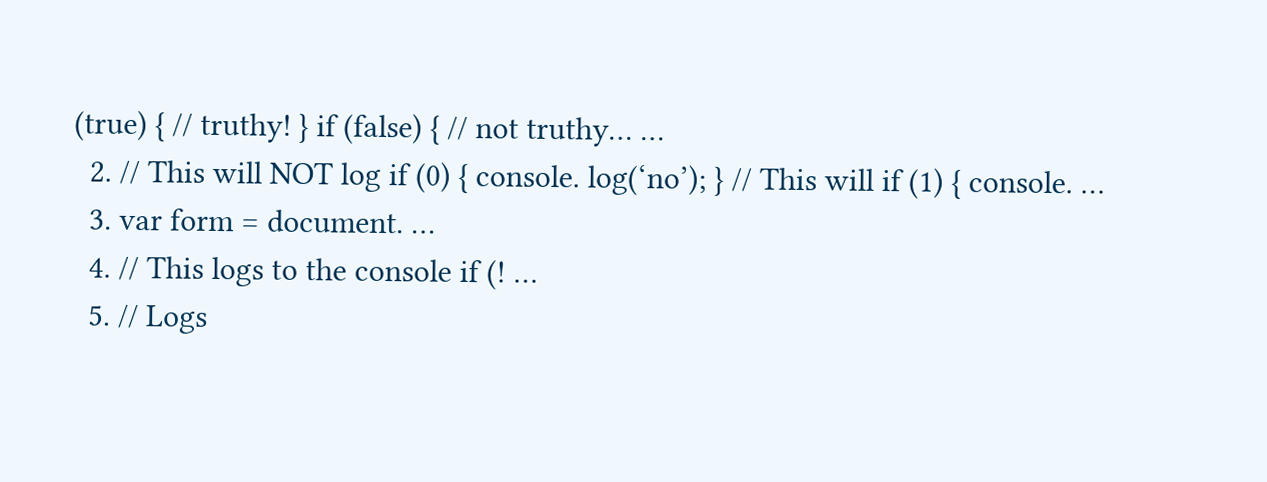(true) { // truthy! } if (false) { // not truthy… …
  2. // This will NOT log if (0) { console. log(‘no’); } // This will if (1) { console. …
  3. var form = document. …
  4. // This logs to the console if (! …
  5. // Logs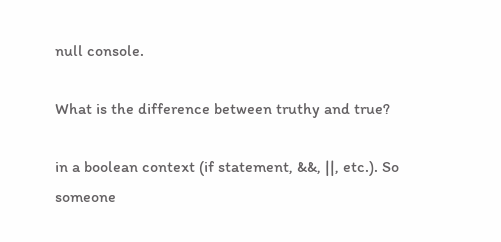null console.

What is the difference between truthy and true?

in a boolean context (if statement, &&, ||, etc.). So someone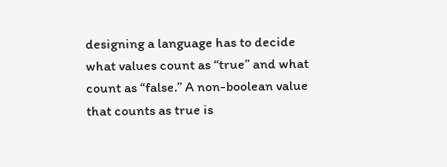designing a language has to decide what values count as “true” and what count as “false.” A non-boolean value that counts as true is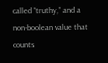called “truthy,” and a non-boolean value that counts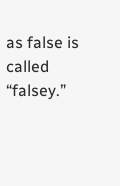as false is called “falsey.”